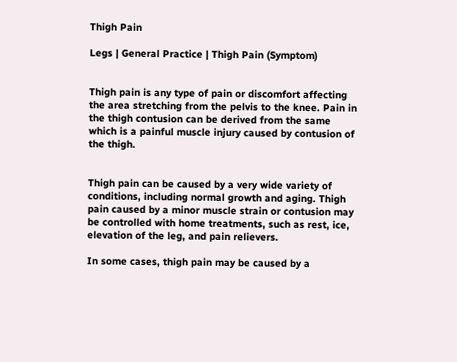Thigh Pain

Legs | General Practice | Thigh Pain (Symptom)


Thigh pain is any type of pain or discomfort affecting the area stretching from the pelvis to the knee. Pain in the thigh contusion can be derived from the same which is a painful muscle injury caused by contusion of the thigh.


Thigh pain can be caused by a very wide variety of conditions, including normal growth and aging. Thigh pain caused by a minor muscle strain or contusion may be controlled with home treatments, such as rest, ice, elevation of the leg, and pain relievers.

In some cases, thigh pain may be caused by a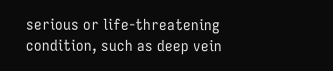serious or life-threatening condition, such as deep vein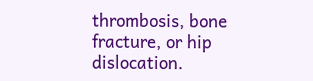thrombosis, bone fracture, or hip dislocation.